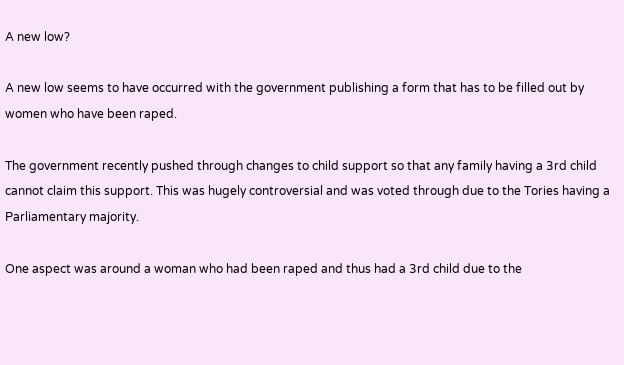A new low?

A new low seems to have occurred with the government publishing a form that has to be filled out by women who have been raped.

The government recently pushed through changes to child support so that any family having a 3rd child cannot claim this support. This was hugely controversial and was voted through due to the Tories having a Parliamentary majority.

One aspect was around a woman who had been raped and thus had a 3rd child due to the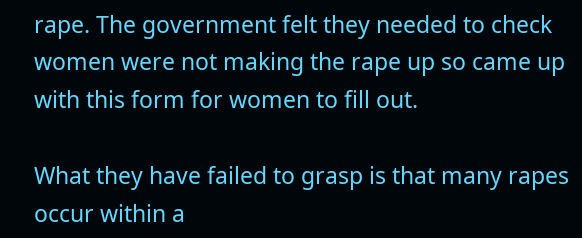rape. The government felt they needed to check women were not making the rape up so came up with this form for women to fill out.

What they have failed to grasp is that many rapes occur within a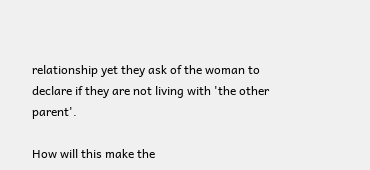relationship yet they ask of the woman to declare if they are not living with 'the other parent'.

How will this make the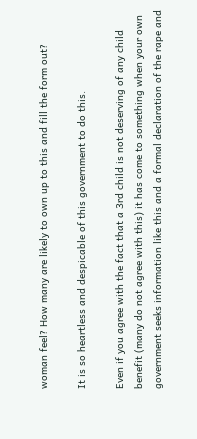woman feel? How many are likely to own up to this and fill the form out?

It is so heartless and despicable of this government to do this.

Even if you agree with the fact that a 3rd child is not deserving of any child benefit (many do not agree with this) it has come to something when your own government seeks information like this and a formal declaration of the rape and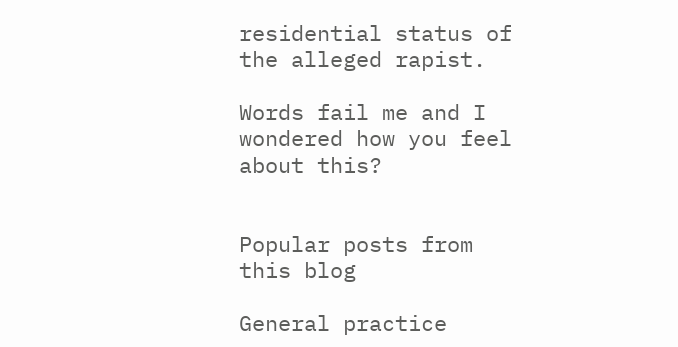residential status of the alleged rapist.

Words fail me and I wondered how you feel about this?


Popular posts from this blog

General practice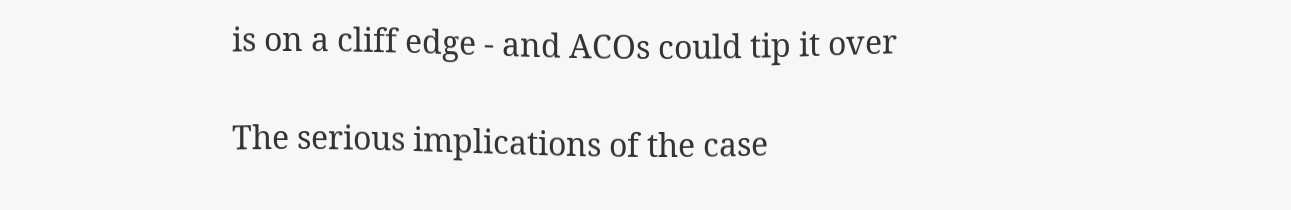is on a cliff edge - and ACOs could tip it over

The serious implications of the case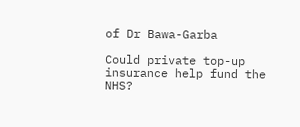of Dr Bawa-Garba

Could private top-up insurance help fund the NHS?